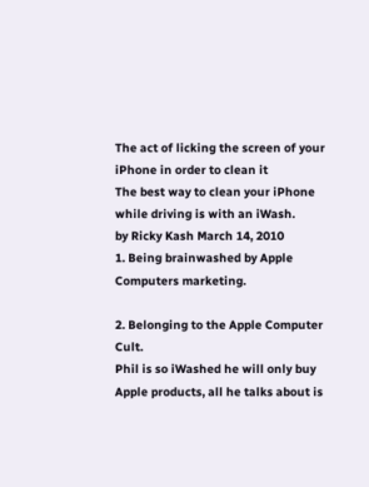The act of licking the screen of your iPhone in order to clean it
The best way to clean your iPhone while driving is with an iWash.
by Ricky Kash March 14, 2010
1. Being brainwashed by Apple Computers marketing.

2. Belonging to the Apple Computer Cult.
Phil is so iWashed he will only buy Apple products, all he talks about is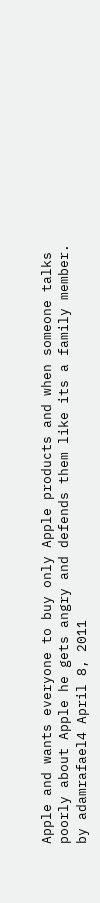Apple and wants everyone to buy only Apple products and when someone talks poorly about Apple he gets angry and defends them like its a family member.
by adamrafael4 April 8, 2011